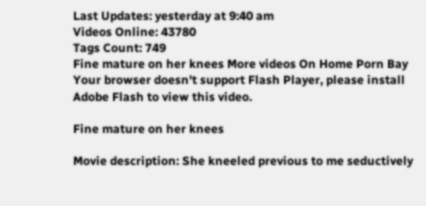Last Updates: yesterday at 9:40 am
Videos Online: 43780
Tags Count: 749
Fine mature on her knees More videos On Home Porn Bay
Your browser doesn't support Flash Player, please install Adobe Flash to view this video.

Fine mature on her knees

Movie description: She kneeled previous to me seductively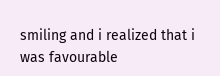smiling and i realized that i was favourable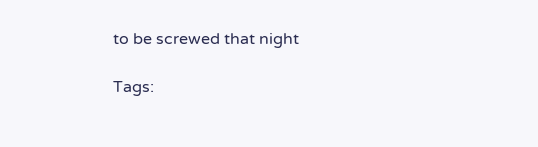to be screwed that night

Tags: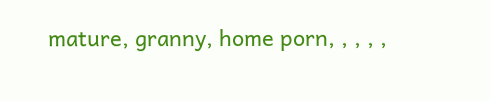mature, granny, home porn, , , , ,